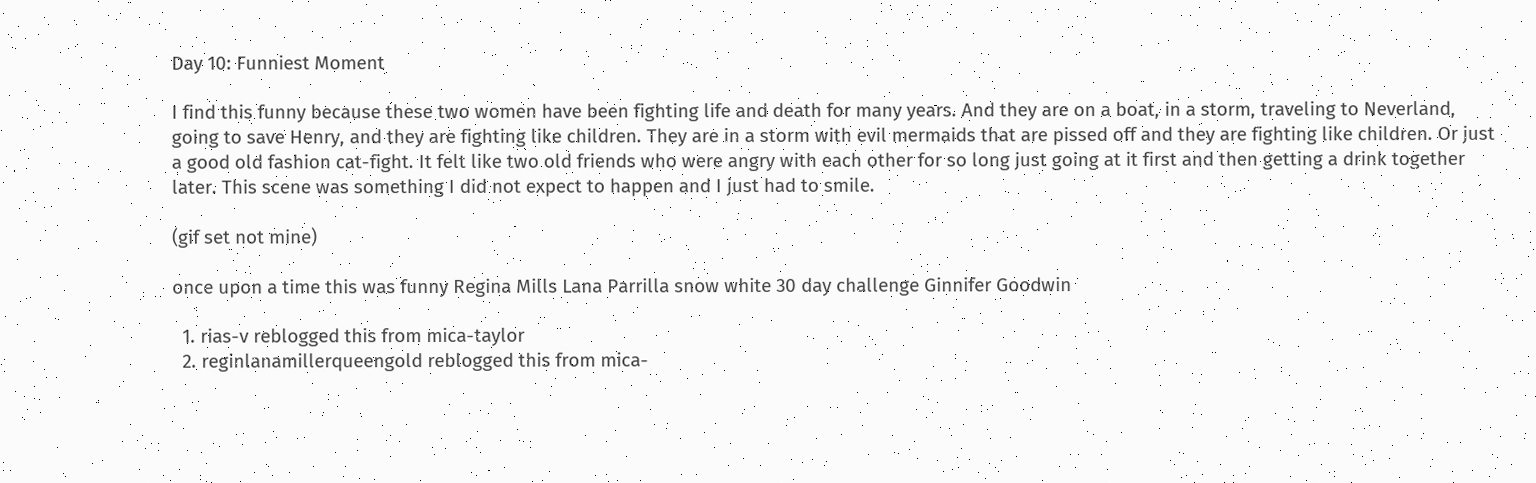Day 10: Funniest Moment

I find this funny because these two women have been fighting life and death for many years. And they are on a boat, in a storm, traveling to Neverland, going to save Henry, and they are fighting like children. They are in a storm with evil mermaids that are pissed off and they are fighting like children. Or just a good old fashion cat-fight. It felt like two old friends who were angry with each other for so long just going at it first and then getting a drink together later. This scene was something I did not expect to happen and I just had to smile.

(gif set not mine)

once upon a time this was funny Regina Mills Lana Parrilla snow white 30 day challenge Ginnifer Goodwin

  1. rias-v reblogged this from mica-taylor
  2. reginlanamillerqueengold reblogged this from mica-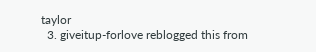taylor
  3. giveitup-forlove reblogged this from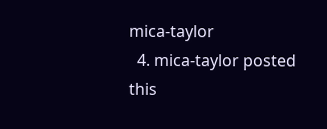mica-taylor
  4. mica-taylor posted this